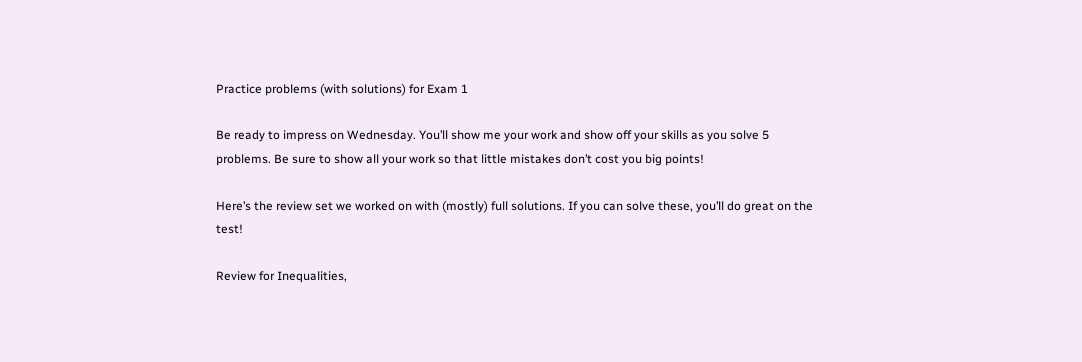Practice problems (with solutions) for Exam 1

Be ready to impress on Wednesday. You’ll show me your work and show off your skills as you solve 5 problems. Be sure to show all your work so that little mistakes don’t cost you big points!

Here’s the review set we worked on with (mostly) full solutions. If you can solve these, you’ll do great on the test!

Review for Inequalities,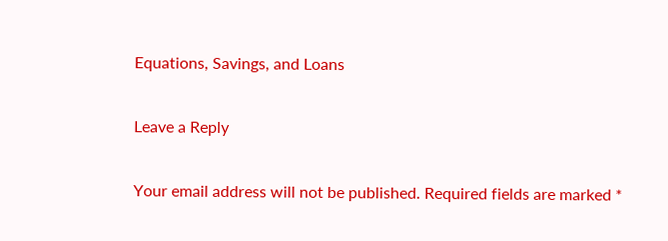Equations, Savings, and Loans

Leave a Reply

Your email address will not be published. Required fields are marked *